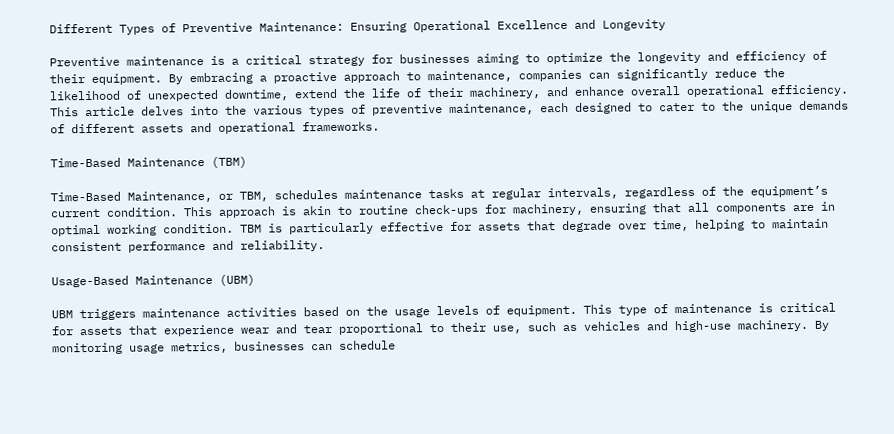Different Types of Preventive Maintenance: Ensuring Operational Excellence and Longevity

Preventive maintenance is a critical strategy for businesses aiming to optimize the longevity and efficiency of their equipment. By embracing a proactive approach to maintenance, companies can significantly reduce the likelihood of unexpected downtime, extend the life of their machinery, and enhance overall operational efficiency. This article delves into the various types of preventive maintenance, each designed to cater to the unique demands of different assets and operational frameworks.

Time-Based Maintenance (TBM)

Time-Based Maintenance, or TBM, schedules maintenance tasks at regular intervals, regardless of the equipment’s current condition. This approach is akin to routine check-ups for machinery, ensuring that all components are in optimal working condition. TBM is particularly effective for assets that degrade over time, helping to maintain consistent performance and reliability.

Usage-Based Maintenance (UBM)

UBM triggers maintenance activities based on the usage levels of equipment. This type of maintenance is critical for assets that experience wear and tear proportional to their use, such as vehicles and high-use machinery. By monitoring usage metrics, businesses can schedule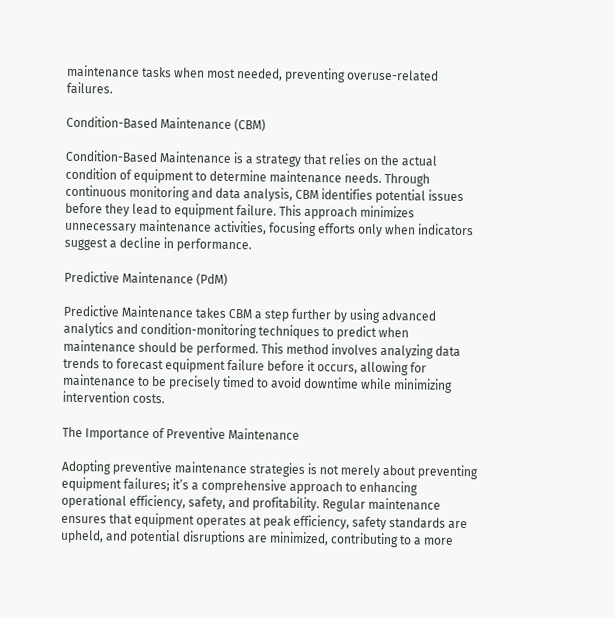maintenance tasks when most needed, preventing overuse-related failures.

Condition-Based Maintenance (CBM)

Condition-Based Maintenance is a strategy that relies on the actual condition of equipment to determine maintenance needs. Through continuous monitoring and data analysis, CBM identifies potential issues before they lead to equipment failure. This approach minimizes unnecessary maintenance activities, focusing efforts only when indicators suggest a decline in performance.

Predictive Maintenance (PdM)

Predictive Maintenance takes CBM a step further by using advanced analytics and condition-monitoring techniques to predict when maintenance should be performed. This method involves analyzing data trends to forecast equipment failure before it occurs, allowing for maintenance to be precisely timed to avoid downtime while minimizing intervention costs.

The Importance of Preventive Maintenance

Adopting preventive maintenance strategies is not merely about preventing equipment failures; it’s a comprehensive approach to enhancing operational efficiency, safety, and profitability. Regular maintenance ensures that equipment operates at peak efficiency, safety standards are upheld, and potential disruptions are minimized, contributing to a more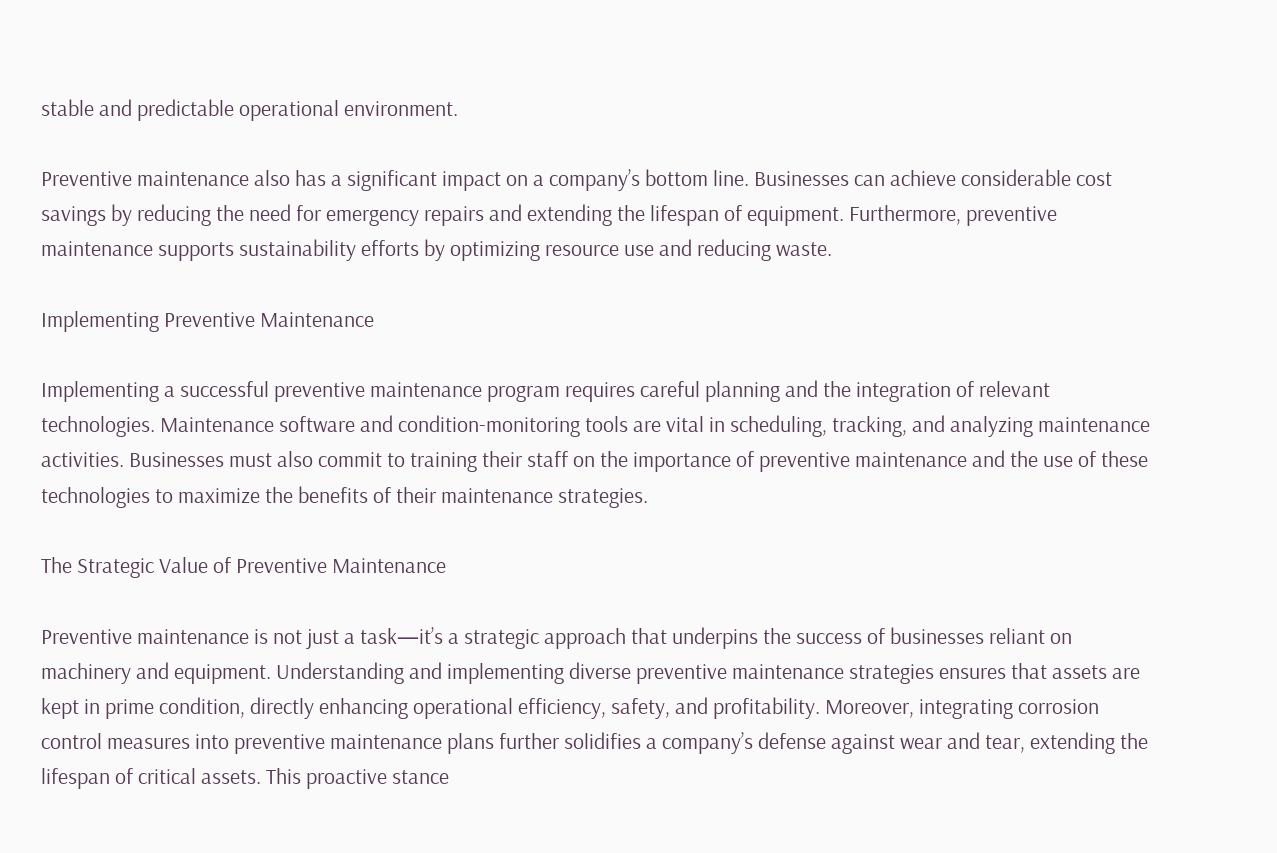stable and predictable operational environment.

Preventive maintenance also has a significant impact on a company’s bottom line. Businesses can achieve considerable cost savings by reducing the need for emergency repairs and extending the lifespan of equipment. Furthermore, preventive maintenance supports sustainability efforts by optimizing resource use and reducing waste.

Implementing Preventive Maintenance

Implementing a successful preventive maintenance program requires careful planning and the integration of relevant technologies. Maintenance software and condition-monitoring tools are vital in scheduling, tracking, and analyzing maintenance activities. Businesses must also commit to training their staff on the importance of preventive maintenance and the use of these technologies to maximize the benefits of their maintenance strategies.

The Strategic Value of Preventive Maintenance

Preventive maintenance is not just a task—it’s a strategic approach that underpins the success of businesses reliant on machinery and equipment. Understanding and implementing diverse preventive maintenance strategies ensures that assets are kept in prime condition, directly enhancing operational efficiency, safety, and profitability. Moreover, integrating corrosion control measures into preventive maintenance plans further solidifies a company’s defense against wear and tear, extending the lifespan of critical assets. This proactive stance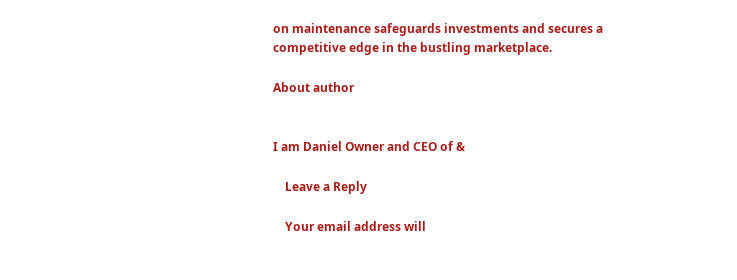on maintenance safeguards investments and secures a competitive edge in the bustling marketplace.

About author


I am Daniel Owner and CEO of &

    Leave a Reply

    Your email address will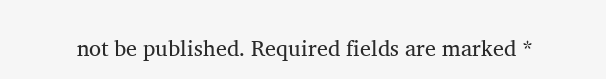not be published. Required fields are marked *